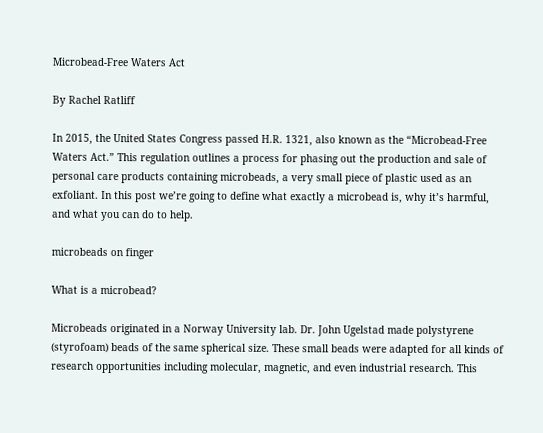Microbead-Free Waters Act

By Rachel Ratliff

In 2015, the United States Congress passed H.R. 1321, also known as the “Microbead-Free Waters Act.” This regulation outlines a process for phasing out the production and sale of personal care products containing microbeads, a very small piece of plastic used as an exfoliant. In this post we’re going to define what exactly a microbead is, why it’s harmful, and what you can do to help.

microbeads on finger

What is a microbead?

Microbeads originated in a Norway University lab. Dr. John Ugelstad made polystyrene (styrofoam) beads of the same spherical size. These small beads were adapted for all kinds of research opportunities including molecular, magnetic, and even industrial research. This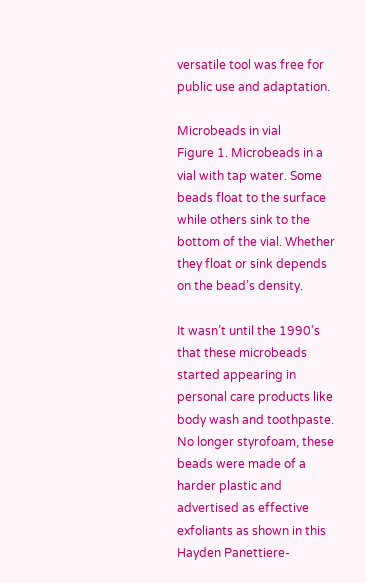versatile tool was free for public use and adaptation.

Microbeads in vial
Figure 1. Microbeads in a vial with tap water. Some beads float to the surface while others sink to the bottom of the vial. Whether they float or sink depends on the bead’s density.

It wasn’t until the 1990’s that these microbeads started appearing in personal care products like body wash and toothpaste. No longer styrofoam, these beads were made of a harder plastic and advertised as effective exfoliants as shown in this Hayden Panettiere-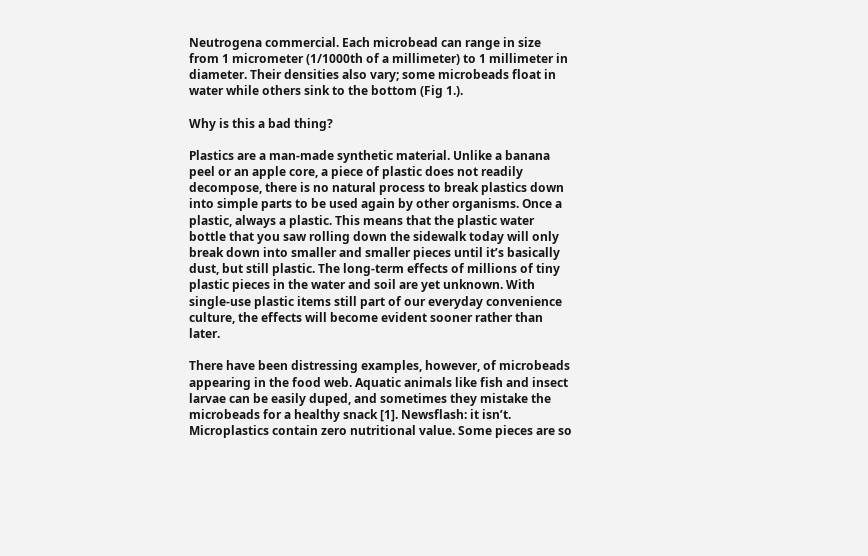Neutrogena commercial. Each microbead can range in size from 1 micrometer (1/1000th of a millimeter) to 1 millimeter in diameter. Their densities also vary; some microbeads float in water while others sink to the bottom (Fig 1.).

Why is this a bad thing?

Plastics are a man-made synthetic material. Unlike a banana peel or an apple core, a piece of plastic does not readily decompose, there is no natural process to break plastics down into simple parts to be used again by other organisms. Once a plastic, always a plastic. This means that the plastic water bottle that you saw rolling down the sidewalk today will only break down into smaller and smaller pieces until it’s basically dust, but still plastic. The long-term effects of millions of tiny plastic pieces in the water and soil are yet unknown. With single-use plastic items still part of our everyday convenience culture, the effects will become evident sooner rather than later.

There have been distressing examples, however, of microbeads appearing in the food web. Aquatic animals like fish and insect larvae can be easily duped, and sometimes they mistake the microbeads for a healthy snack [1]. Newsflash: it isn’t. Microplastics contain zero nutritional value. Some pieces are so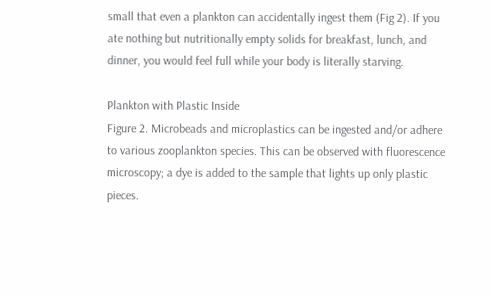small that even a plankton can accidentally ingest them (Fig 2). If you ate nothing but nutritionally empty solids for breakfast, lunch, and dinner, you would feel full while your body is literally starving.

Plankton with Plastic Inside
Figure 2. Microbeads and microplastics can be ingested and/or adhere to various zooplankton species. This can be observed with fluorescence microscopy; a dye is added to the sample that lights up only plastic pieces.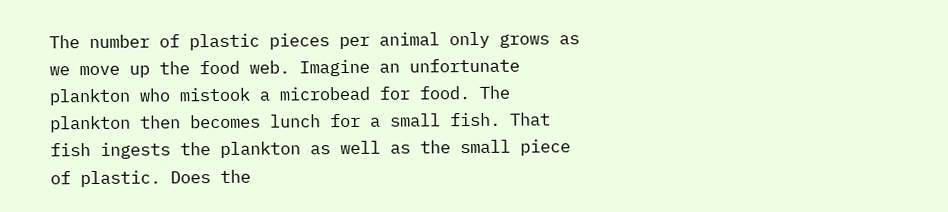The number of plastic pieces per animal only grows as we move up the food web. Imagine an unfortunate plankton who mistook a microbead for food. The plankton then becomes lunch for a small fish. That fish ingests the plankton as well as the small piece of plastic. Does the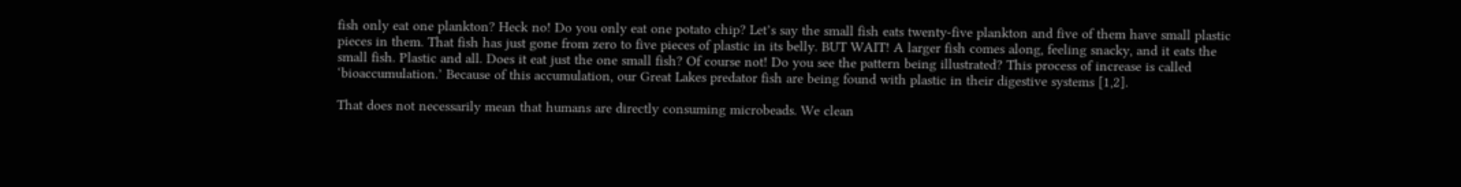fish only eat one plankton? Heck no! Do you only eat one potato chip? Let’s say the small fish eats twenty-five plankton and five of them have small plastic pieces in them. That fish has just gone from zero to five pieces of plastic in its belly. BUT WAIT! A larger fish comes along, feeling snacky, and it eats the small fish. Plastic and all. Does it eat just the one small fish? Of course not! Do you see the pattern being illustrated? This process of increase is called ‘bioaccumulation.’ Because of this accumulation, our Great Lakes predator fish are being found with plastic in their digestive systems [1,2].

That does not necessarily mean that humans are directly consuming microbeads. We clean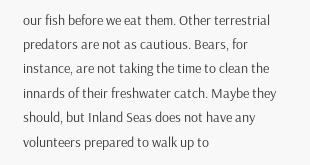our fish before we eat them. Other terrestrial predators are not as cautious. Bears, for instance, are not taking the time to clean the innards of their freshwater catch. Maybe they should, but Inland Seas does not have any volunteers prepared to walk up to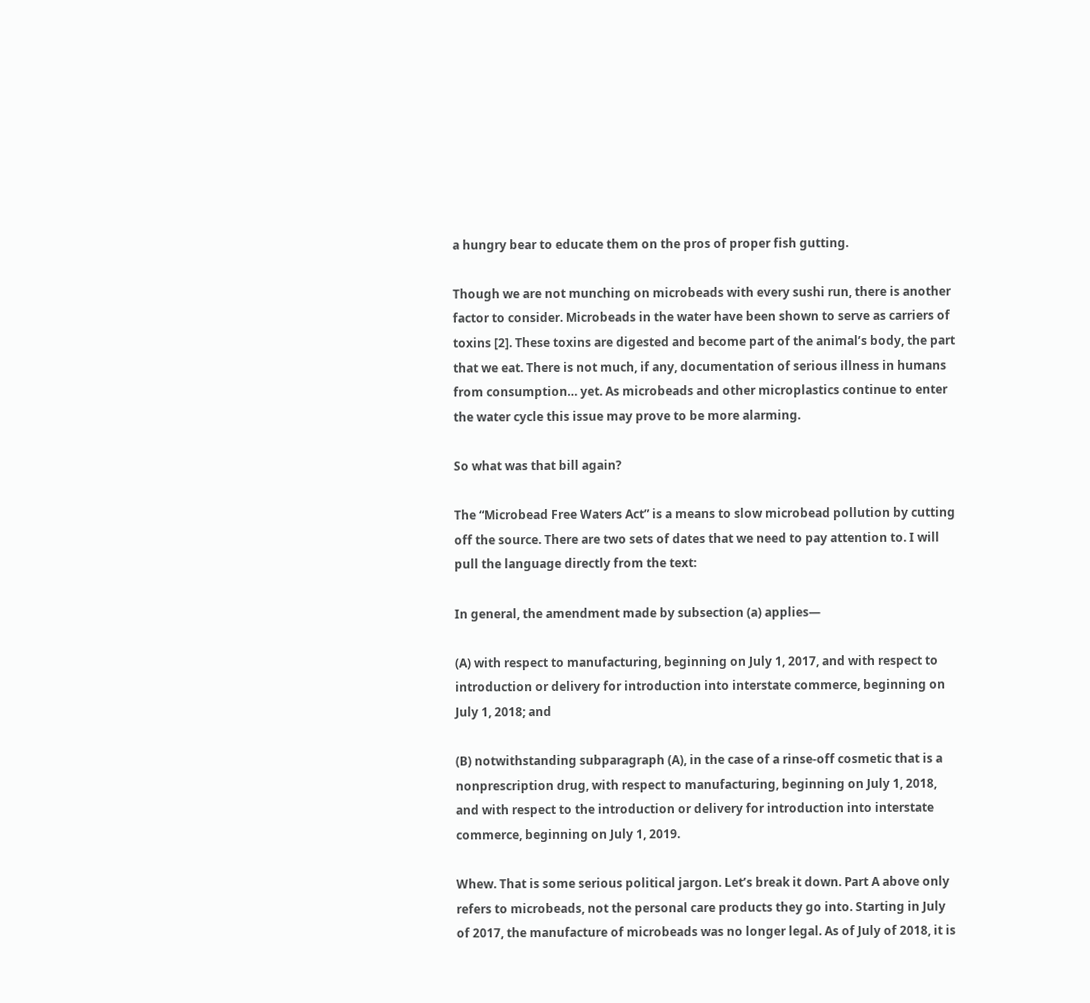a hungry bear to educate them on the pros of proper fish gutting.

Though we are not munching on microbeads with every sushi run, there is another factor to consider. Microbeads in the water have been shown to serve as carriers of toxins [2]. These toxins are digested and become part of the animal’s body, the part that we eat. There is not much, if any, documentation of serious illness in humans from consumption… yet. As microbeads and other microplastics continue to enter the water cycle this issue may prove to be more alarming.

So what was that bill again?

The “Microbead Free Waters Act” is a means to slow microbead pollution by cutting off the source. There are two sets of dates that we need to pay attention to. I will pull the language directly from the text:

In general, the amendment made by subsection (a) applies—

(A) with respect to manufacturing, beginning on July 1, 2017, and with respect to introduction or delivery for introduction into interstate commerce, beginning on July 1, 2018; and

(B) notwithstanding subparagraph (A), in the case of a rinse-off cosmetic that is a nonprescription drug, with respect to manufacturing, beginning on July 1, 2018, and with respect to the introduction or delivery for introduction into interstate commerce, beginning on July 1, 2019.

Whew. That is some serious political jargon. Let’s break it down. Part A above only refers to microbeads, not the personal care products they go into. Starting in July of 2017, the manufacture of microbeads was no longer legal. As of July of 2018, it is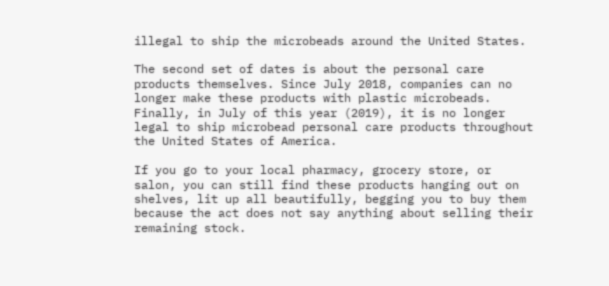illegal to ship the microbeads around the United States.

The second set of dates is about the personal care products themselves. Since July 2018, companies can no longer make these products with plastic microbeads. Finally, in July of this year (2019), it is no longer legal to ship microbead personal care products throughout the United States of America.

If you go to your local pharmacy, grocery store, or salon, you can still find these products hanging out on shelves, lit up all beautifully, begging you to buy them because the act does not say anything about selling their remaining stock.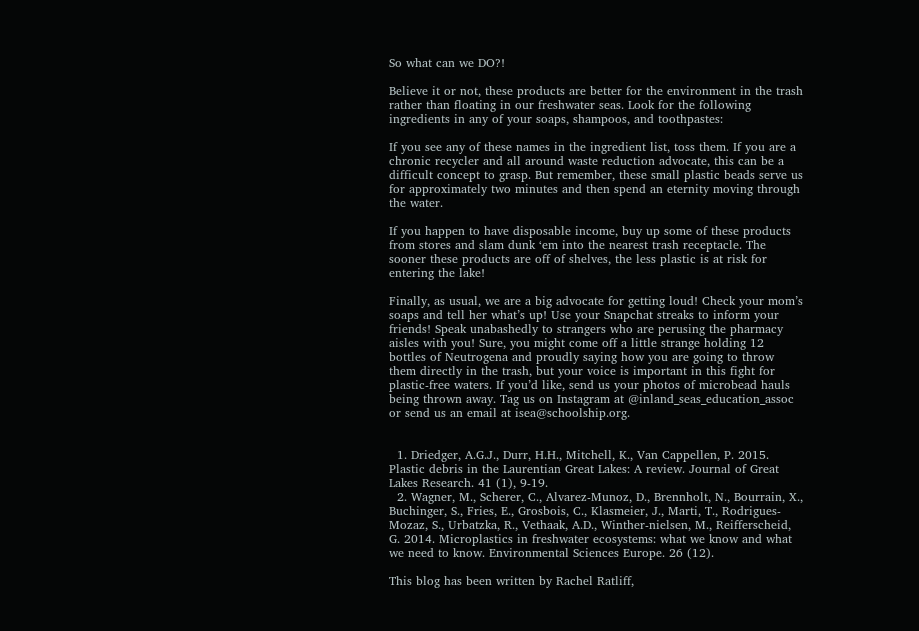So what can we DO?!

Believe it or not, these products are better for the environment in the trash rather than floating in our freshwater seas. Look for the following ingredients in any of your soaps, shampoos, and toothpastes:

If you see any of these names in the ingredient list, toss them. If you are a chronic recycler and all around waste reduction advocate, this can be a difficult concept to grasp. But remember, these small plastic beads serve us for approximately two minutes and then spend an eternity moving through the water.

If you happen to have disposable income, buy up some of these products from stores and slam dunk ‘em into the nearest trash receptacle. The sooner these products are off of shelves, the less plastic is at risk for entering the lake!

Finally, as usual, we are a big advocate for getting loud! Check your mom’s soaps and tell her what’s up! Use your Snapchat streaks to inform your friends! Speak unabashedly to strangers who are perusing the pharmacy aisles with you! Sure, you might come off a little strange holding 12 bottles of Neutrogena and proudly saying how you are going to throw them directly in the trash, but your voice is important in this fight for plastic-free waters. If you’d like, send us your photos of microbead hauls being thrown away. Tag us on Instagram at @inland_seas_education_assoc or send us an email at isea@schoolship.org.


  1. Driedger, A.G.J., Durr, H.H., Mitchell, K., Van Cappellen, P. 2015. Plastic debris in the Laurentian Great Lakes: A review. Journal of Great Lakes Research. 41 (1), 9-19.
  2. Wagner, M., Scherer, C., Alvarez-Munoz, D., Brennholt, N., Bourrain, X., Buchinger, S., Fries, E., Grosbois, C., Klasmeier, J., Marti, T., Rodrigues-Mozaz, S., Urbatzka, R., Vethaak, A.D., Winther-nielsen, M., Reifferscheid, G. 2014. Microplastics in freshwater ecosystems: what we know and what we need to know. Environmental Sciences Europe. 26 (12).

This blog has been written by Rachel Ratliff,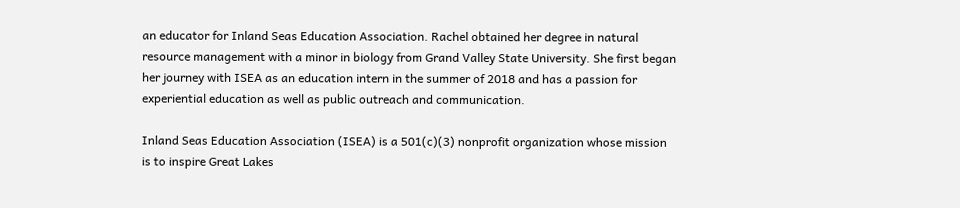an educator for Inland Seas Education Association. Rachel obtained her degree in natural resource management with a minor in biology from Grand Valley State University. She first began her journey with ISEA as an education intern in the summer of 2018 and has a passion for experiential education as well as public outreach and communication.

Inland Seas Education Association (ISEA) is a 501(c)(3) nonprofit organization whose mission is to inspire Great Lakes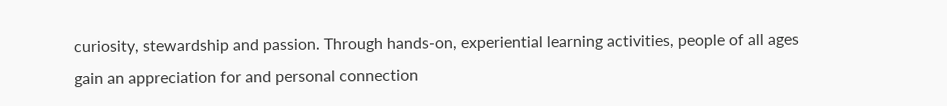curiosity, stewardship and passion. Through hands-on, experiential learning activities, people of all ages gain an appreciation for and personal connection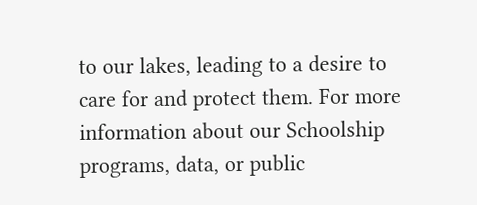to our lakes, leading to a desire to care for and protect them. For more information about our Schoolship programs, data, or public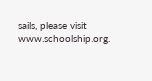sails, please visit www.schoolship.org.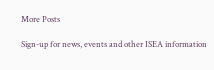More Posts

Sign-up for news, events and other ISEA information